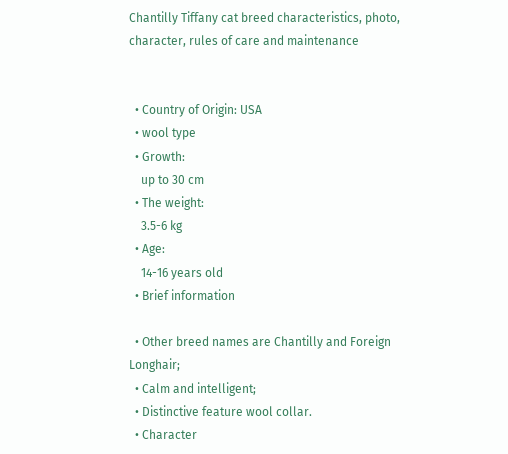Chantilly Tiffany cat breed characteristics, photo, character, rules of care and maintenance


  • Country of Origin: USA
  • wool type
  • Growth:
    up to 30 cm
  • The weight:
    3.5-6 kg
  • Age:
    14-16 years old
  • Brief information

  • Other breed names are Chantilly and Foreign Longhair;
  • Calm and intelligent;
  • Distinctive feature wool collar.
  • Character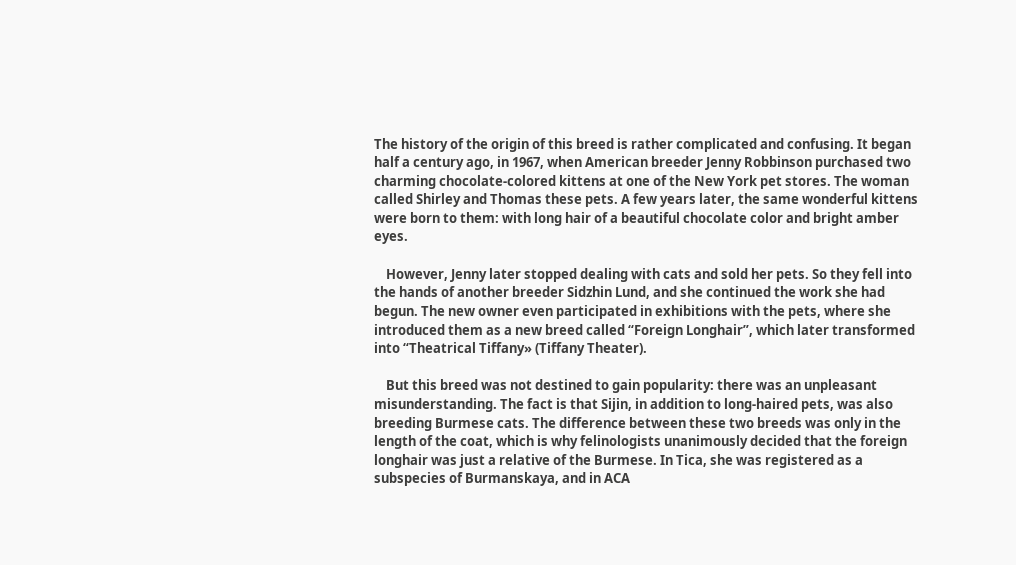The history of the origin of this breed is rather complicated and confusing. It began half a century ago, in 1967, when American breeder Jenny Robbinson purchased two charming chocolate-colored kittens at one of the New York pet stores. The woman called Shirley and Thomas these pets. A few years later, the same wonderful kittens were born to them: with long hair of a beautiful chocolate color and bright amber eyes.

    However, Jenny later stopped dealing with cats and sold her pets. So they fell into the hands of another breeder Sidzhin Lund, and she continued the work she had begun. The new owner even participated in exhibitions with the pets, where she introduced them as a new breed called “Foreign Longhair”, which later transformed into “Theatrical Tiffany» (Tiffany Theater).

    But this breed was not destined to gain popularity: there was an unpleasant misunderstanding. The fact is that Sijin, in addition to long-haired pets, was also breeding Burmese cats. The difference between these two breeds was only in the length of the coat, which is why felinologists unanimously decided that the foreign longhair was just a relative of the Burmese. In Tica, she was registered as a subspecies of Burmanskaya, and in ACA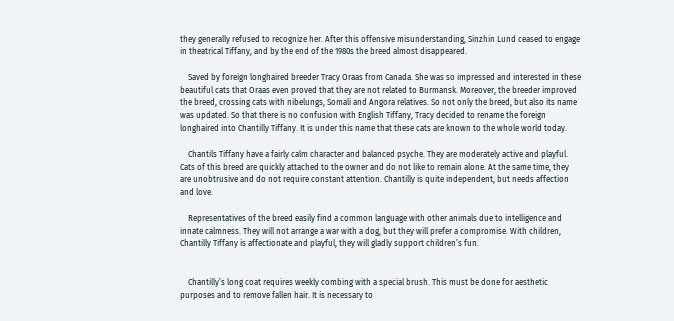they generally refused to recognize her. After this offensive misunderstanding, Sinzhin Lund ceased to engage in theatrical Tiffany, and by the end of the 1980s the breed almost disappeared.

    Saved by foreign longhaired breeder Tracy Oraas from Canada. She was so impressed and interested in these beautiful cats that Oraas even proved that they are not related to Burmansk. Moreover, the breeder improved the breed, crossing cats with nibelungs, Somali and Angora relatives. So not only the breed, but also its name was updated. So that there is no confusion with English Tiffany, Tracy decided to rename the foreign longhaired into Chantilly Tiffany. It is under this name that these cats are known to the whole world today.

    Chantils Tiffany have a fairly calm character and balanced psyche. They are moderately active and playful. Cats of this breed are quickly attached to the owner and do not like to remain alone. At the same time, they are unobtrusive and do not require constant attention. Chantilly is quite independent, but needs affection and love.

    Representatives of the breed easily find a common language with other animals due to intelligence and innate calmness. They will not arrange a war with a dog, but they will prefer a compromise. With children, Chantilly Tiffany is affectionate and playful, they will gladly support children’s fun.


    Chantilly’s long coat requires weekly combing with a special brush. This must be done for aesthetic purposes and to remove fallen hair. It is necessary to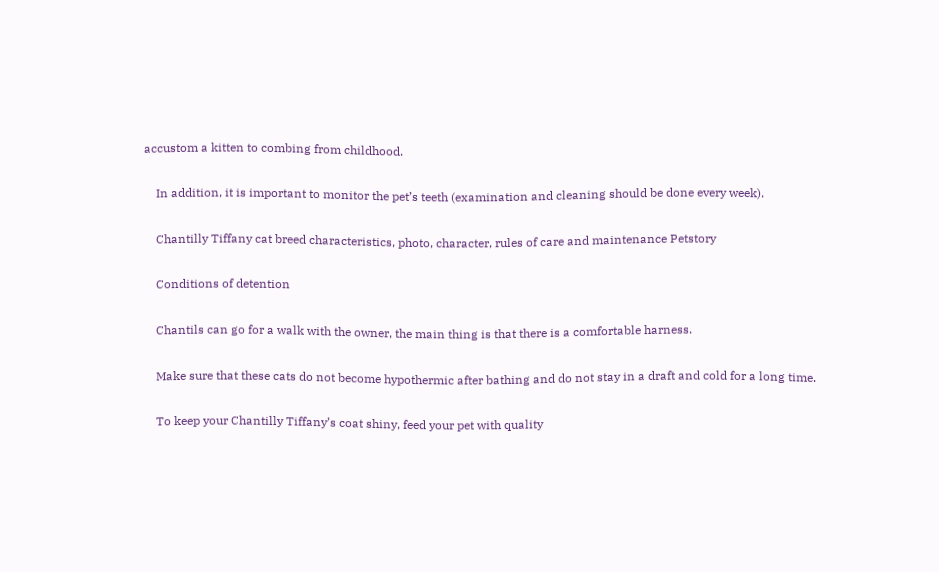accustom a kitten to combing from childhood.

    In addition, it is important to monitor the pet’s teeth (examination and cleaning should be done every week).

    Chantilly Tiffany cat breed characteristics, photo, character, rules of care and maintenance Petstory

    Conditions of detention

    Chantils can go for a walk with the owner, the main thing is that there is a comfortable harness.

    Make sure that these cats do not become hypothermic after bathing and do not stay in a draft and cold for a long time.

    To keep your Chantilly Tiffany’s coat shiny, feed your pet with quality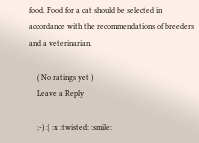food. Food for a cat should be selected in accordance with the recommendations of breeders and a veterinarian.

    ( No ratings yet )
    Leave a Reply

    ;-) :| :x :twisted: :smile: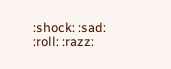:shock: :sad: :roll: :razz: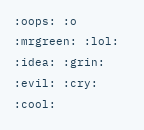:oops: :o :mrgreen: :lol: :idea: :grin: :evil: :cry: :cool: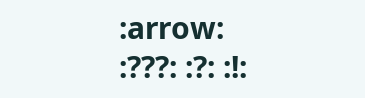:arrow: :???: :?: :!: